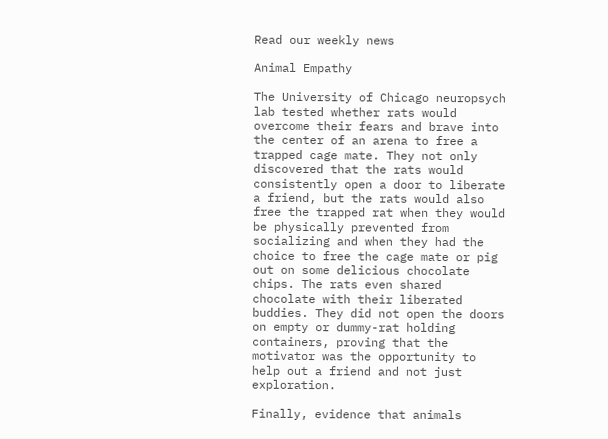Read our weekly news

Animal Empathy

The University of Chicago neuropsych lab tested whether rats would overcome their fears and brave into the center of an arena to free a trapped cage mate. They not only discovered that the rats would consistently open a door to liberate a friend, but the rats would also free the trapped rat when they would be physically prevented from socializing and when they had the choice to free the cage mate or pig out on some delicious chocolate chips. The rats even shared chocolate with their liberated buddies. They did not open the doors on empty or dummy-rat holding containers, proving that the motivator was the opportunity to help out a friend and not just exploration.

Finally, evidence that animals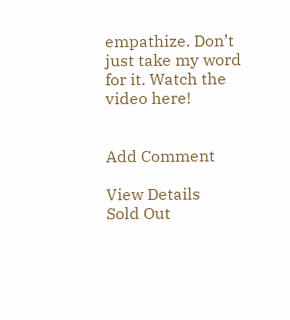empathize. Don’t just take my word for it. Watch the video here!


Add Comment

View Details
Sold Out